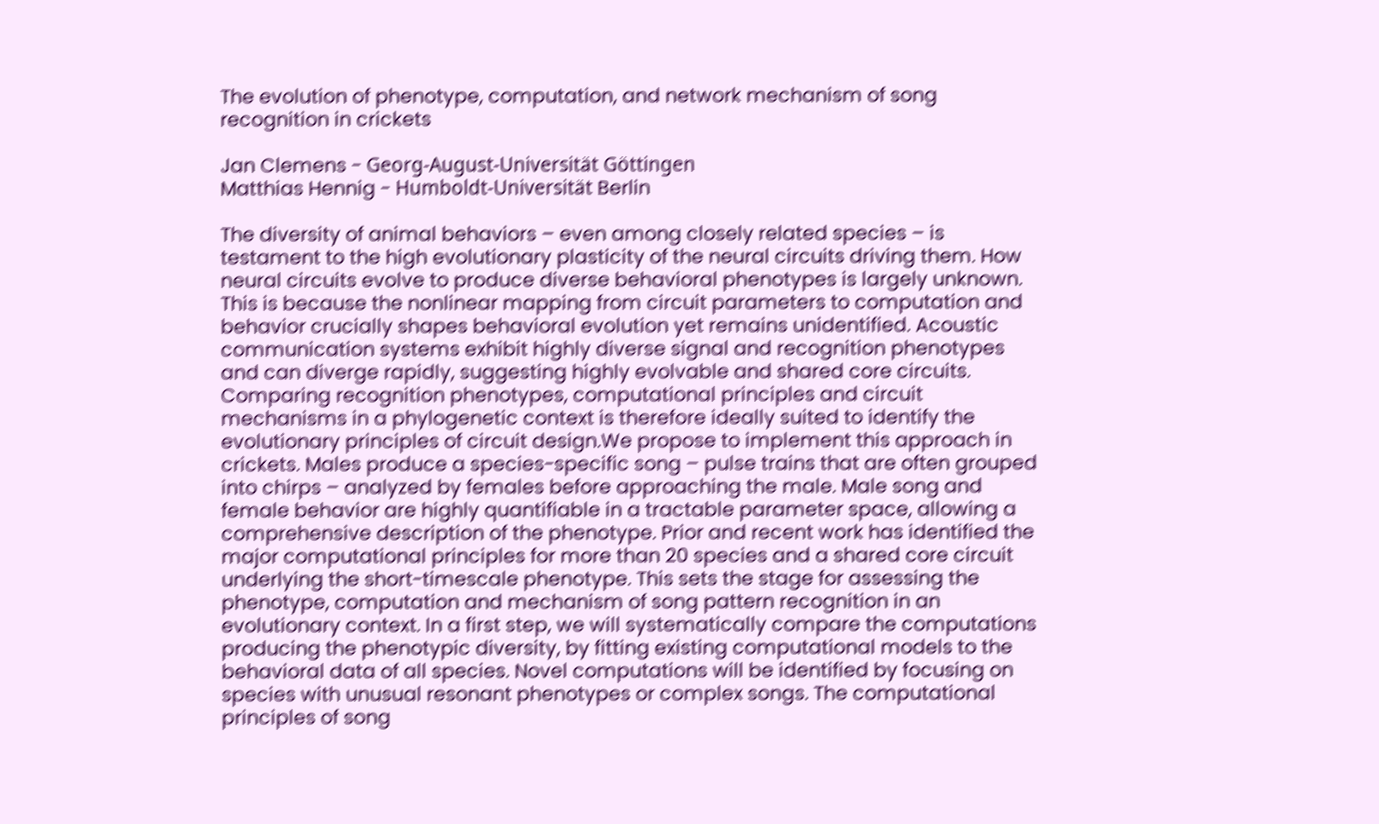The evolution of phenotype, computation, and network mechanism of song recognition in crickets

Jan Clemens - Georg-August-Universität Göttingen
Matthias Hennig - Humboldt-Universität Berlin

The diversity of animal behaviors – even among closely related species – is testament to the high evolutionary plasticity of the neural circuits driving them. How neural circuits evolve to produce diverse behavioral phenotypes is largely unknown. This is because the nonlinear mapping from circuit parameters to computation and behavior crucially shapes behavioral evolution yet remains unidentified. Acoustic communication systems exhibit highly diverse signal and recognition phenotypes and can diverge rapidly, suggesting highly evolvable and shared core circuits. Comparing recognition phenotypes, computational principles and circuit mechanisms in a phylogenetic context is therefore ideally suited to identify the evolutionary principles of circuit design.We propose to implement this approach in crickets. Males produce a species-specific song – pulse trains that are often grouped into chirps – analyzed by females before approaching the male. Male song and female behavior are highly quantifiable in a tractable parameter space, allowing a comprehensive description of the phenotype. Prior and recent work has identified the major computational principles for more than 20 species and a shared core circuit underlying the short-timescale phenotype. This sets the stage for assessing the phenotype, computation and mechanism of song pattern recognition in an evolutionary context. In a first step, we will systematically compare the computations producing the phenotypic diversity, by fitting existing computational models to the behavioral data of all species. Novel computations will be identified by focusing on species with unusual resonant phenotypes or complex songs. The computational principles of song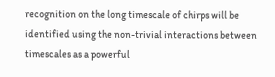recognition on the long timescale of chirps will be identified using the non-trivial interactions between timescales as a powerful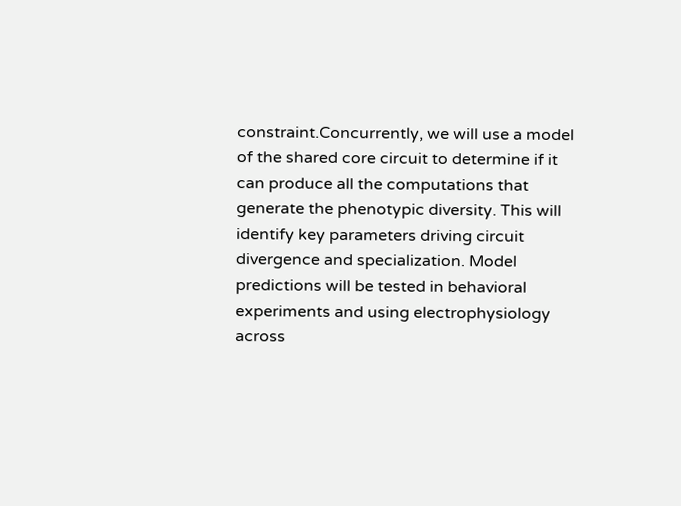constraint.Concurrently, we will use a model of the shared core circuit to determine if it can produce all the computations that generate the phenotypic diversity. This will identify key parameters driving circuit divergence and specialization. Model predictions will be tested in behavioral experiments and using electrophysiology across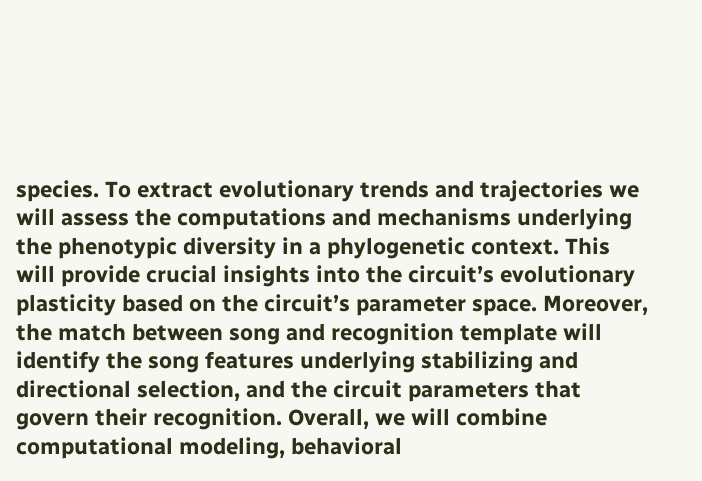species. To extract evolutionary trends and trajectories we will assess the computations and mechanisms underlying the phenotypic diversity in a phylogenetic context. This will provide crucial insights into the circuit’s evolutionary plasticity based on the circuit’s parameter space. Moreover, the match between song and recognition template will identify the song features underlying stabilizing and directional selection, and the circuit parameters that govern their recognition. Overall, we will combine computational modeling, behavioral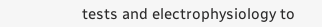tests and electrophysiology to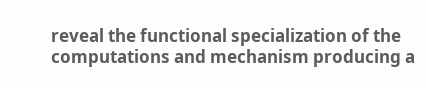reveal the functional specialization of the computations and mechanism producing a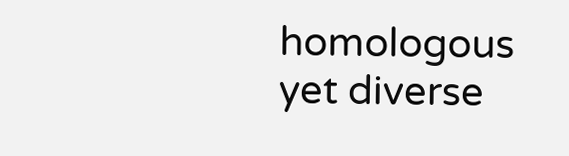homologous yet diverse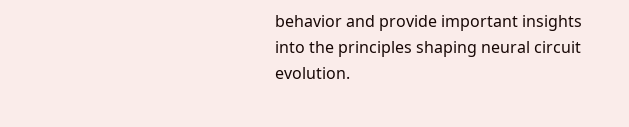behavior and provide important insights into the principles shaping neural circuit evolution.